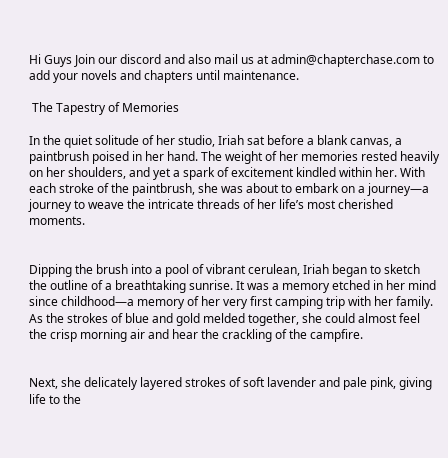Hi Guys Join our discord and also mail us at admin@chapterchase.com to add your novels and chapters until maintenance.

 The Tapestry of Memories

In the quiet solitude of her studio, Iriah sat before a blank canvas, a paintbrush poised in her hand. The weight of her memories rested heavily on her shoulders, and yet a spark of excitement kindled within her. With each stroke of the paintbrush, she was about to embark on a journey—a journey to weave the intricate threads of her life’s most cherished moments.


Dipping the brush into a pool of vibrant cerulean, Iriah began to sketch the outline of a breathtaking sunrise. It was a memory etched in her mind since childhood—a memory of her very first camping trip with her family. As the strokes of blue and gold melded together, she could almost feel the crisp morning air and hear the crackling of the campfire.


Next, she delicately layered strokes of soft lavender and pale pink, giving life to the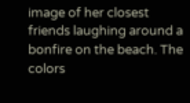image of her closest friends laughing around a bonfire on the beach. The colors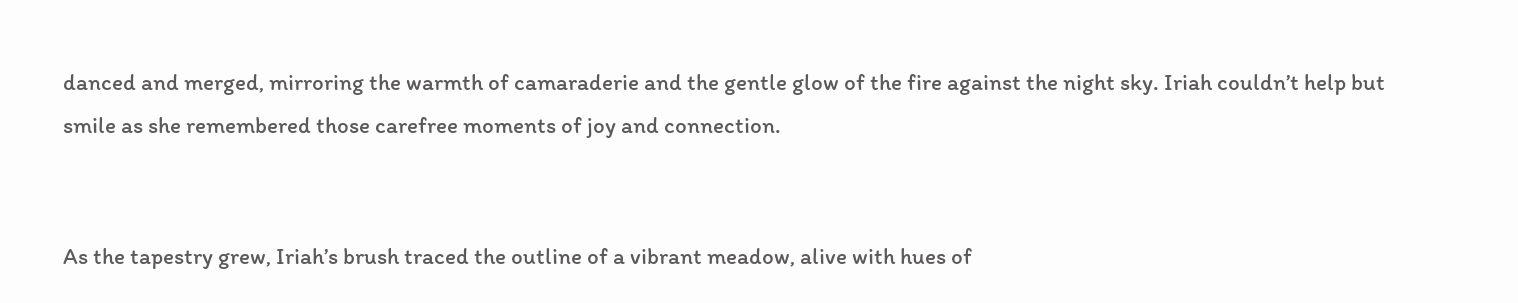danced and merged, mirroring the warmth of camaraderie and the gentle glow of the fire against the night sky. Iriah couldn’t help but smile as she remembered those carefree moments of joy and connection.


As the tapestry grew, Iriah’s brush traced the outline of a vibrant meadow, alive with hues of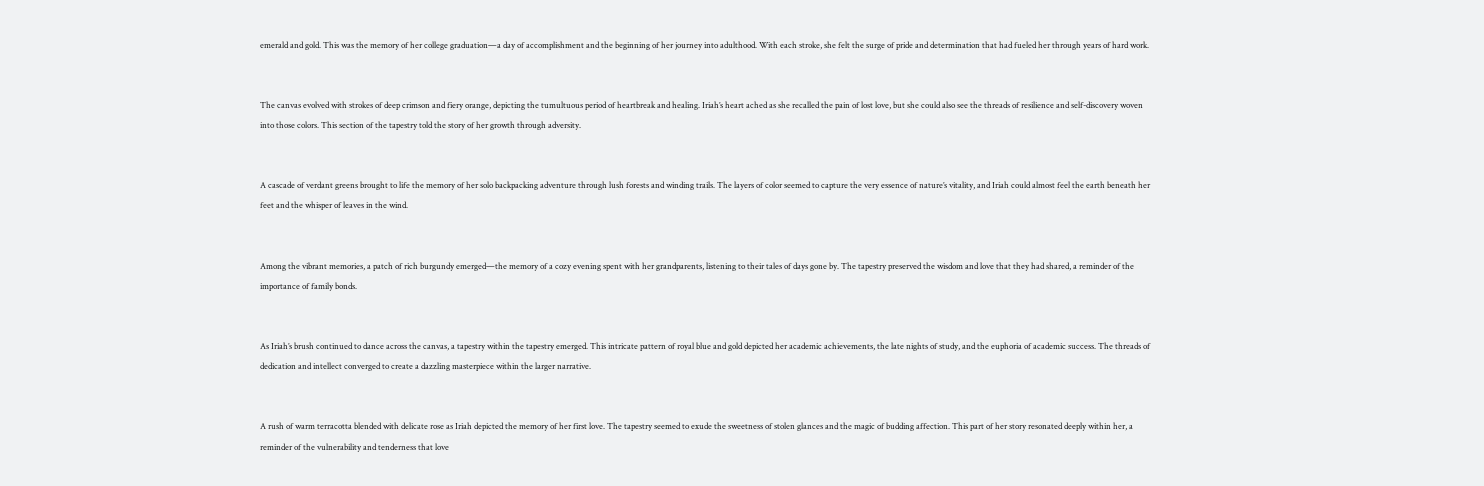emerald and gold. This was the memory of her college graduation—a day of accomplishment and the beginning of her journey into adulthood. With each stroke, she felt the surge of pride and determination that had fueled her through years of hard work.


The canvas evolved with strokes of deep crimson and fiery orange, depicting the tumultuous period of heartbreak and healing. Iriah’s heart ached as she recalled the pain of lost love, but she could also see the threads of resilience and self-discovery woven into those colors. This section of the tapestry told the story of her growth through adversity.


A cascade of verdant greens brought to life the memory of her solo backpacking adventure through lush forests and winding trails. The layers of color seemed to capture the very essence of nature’s vitality, and Iriah could almost feel the earth beneath her feet and the whisper of leaves in the wind.


Among the vibrant memories, a patch of rich burgundy emerged—the memory of a cozy evening spent with her grandparents, listening to their tales of days gone by. The tapestry preserved the wisdom and love that they had shared, a reminder of the importance of family bonds.


As Iriah’s brush continued to dance across the canvas, a tapestry within the tapestry emerged. This intricate pattern of royal blue and gold depicted her academic achievements, the late nights of study, and the euphoria of academic success. The threads of dedication and intellect converged to create a dazzling masterpiece within the larger narrative.


A rush of warm terracotta blended with delicate rose as Iriah depicted the memory of her first love. The tapestry seemed to exude the sweetness of stolen glances and the magic of budding affection. This part of her story resonated deeply within her, a reminder of the vulnerability and tenderness that love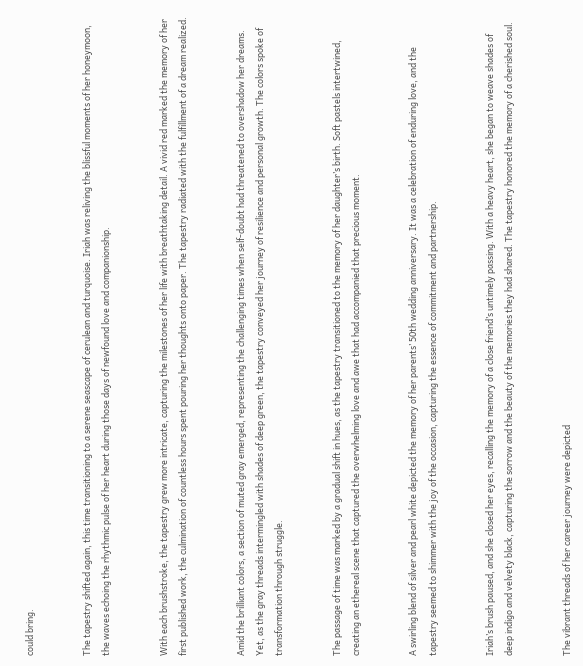could bring.


The tapestry shifted again, this time transitioning to a serene seascape of cerulean and turquoise. Iriah was reliving the blissful moments of her honeymoon, the waves echoing the rhythmic pulse of her heart during those days of newfound love and companionship.


With each brushstroke, the tapestry grew more intricate, capturing the milestones of her life with breathtaking detail. A vivid red marked the memory of her first published work, the culmination of countless hours spent pouring her thoughts onto paper. The tapestry radiated with the fulfillment of a dream realized.


Amid the brilliant colors, a section of muted gray emerged, representing the challenging times when self-doubt had threatened to overshadow her dreams. Yet, as the gray threads intermingled with shades of deep green, the tapestry conveyed her journey of resilience and personal growth. The colors spoke of transformation through struggle.


The passage of time was marked by a gradual shift in hues, as the tapestry transitioned to the memory of her daughter’s birth. Soft pastels intertwined, creating an ethereal scene that captured the overwhelming love and awe that had accompanied that precious moment.


A swirling blend of silver and pearl white depicted the memory of her parents’ 50th wedding anniversary. It was a celebration of enduring love, and the tapestry seemed to shimmer with the joy of the occasion, capturing the essence of commitment and partnership.


Iriah’s brush paused, and she closed her eyes, recalling the memory of a close friend’s untimely passing. With a heavy heart, she began to weave shades of deep indigo and velvety black, capturing the sorrow and the beauty of the memories they had shared. The tapestry honored the memory of a cherished soul.


The vibrant threads of her career journey were depicted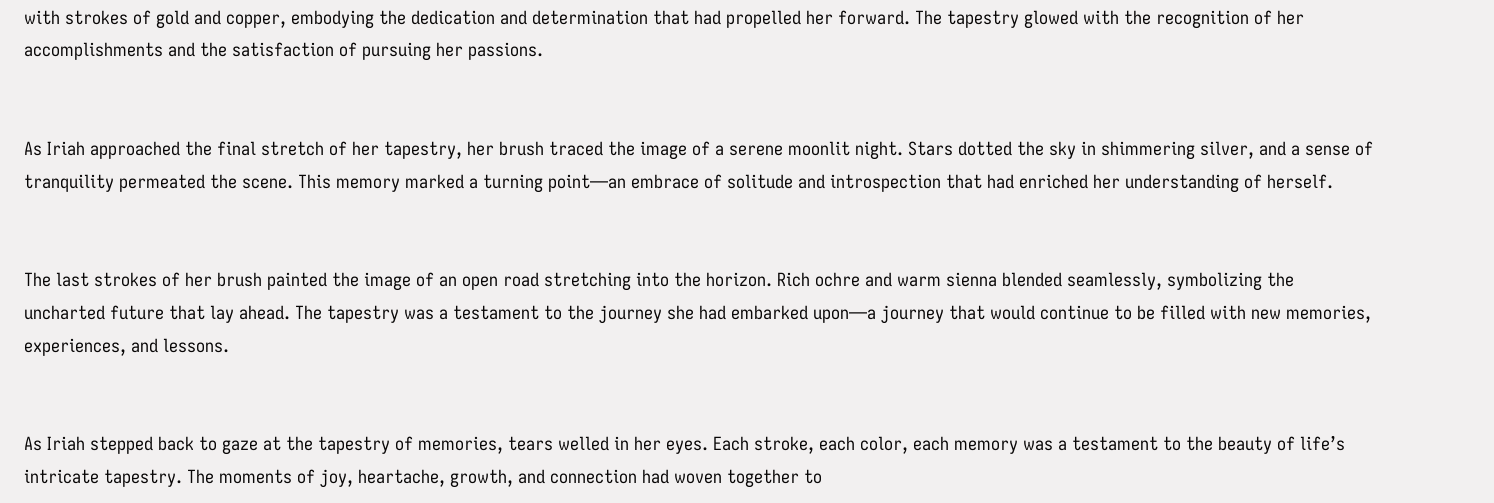with strokes of gold and copper, embodying the dedication and determination that had propelled her forward. The tapestry glowed with the recognition of her accomplishments and the satisfaction of pursuing her passions.


As Iriah approached the final stretch of her tapestry, her brush traced the image of a serene moonlit night. Stars dotted the sky in shimmering silver, and a sense of tranquility permeated the scene. This memory marked a turning point—an embrace of solitude and introspection that had enriched her understanding of herself.


The last strokes of her brush painted the image of an open road stretching into the horizon. Rich ochre and warm sienna blended seamlessly, symbolizing the uncharted future that lay ahead. The tapestry was a testament to the journey she had embarked upon—a journey that would continue to be filled with new memories, experiences, and lessons.


As Iriah stepped back to gaze at the tapestry of memories, tears welled in her eyes. Each stroke, each color, each memory was a testament to the beauty of life’s intricate tapestry. The moments of joy, heartache, growth, and connection had woven together to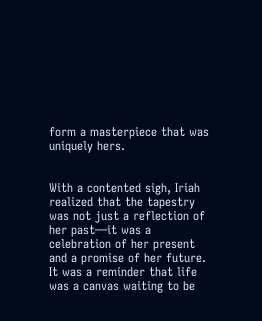form a masterpiece that was uniquely hers.


With a contented sigh, Iriah realized that the tapestry was not just a reflection of her past—it was a celebration of her present and a promise of her future. It was a reminder that life was a canvas waiting to be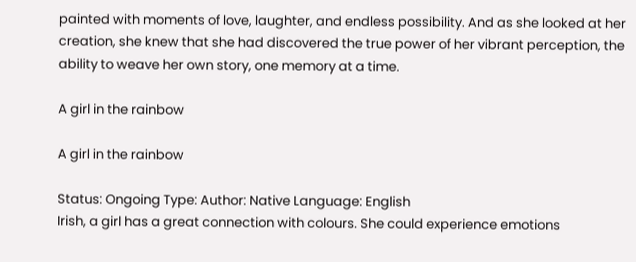painted with moments of love, laughter, and endless possibility. And as she looked at her creation, she knew that she had discovered the true power of her vibrant perception, the ability to weave her own story, one memory at a time.

A girl in the rainbow

A girl in the rainbow

Status: Ongoing Type: Author: Native Language: English
Irish, a girl has a great connection with colours. She could experience emotions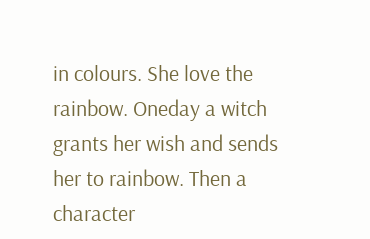in colours. She love the rainbow. Oneday a witch grants her wish and sends her to rainbow. Then a character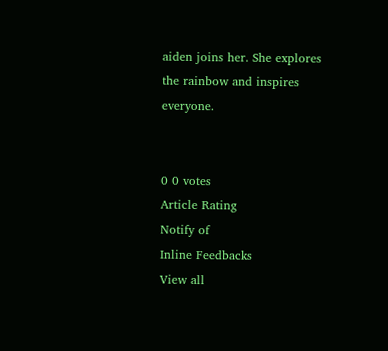aiden joins her. She explores the rainbow and inspires everyone.


0 0 votes
Article Rating
Notify of
Inline Feedbacks
View all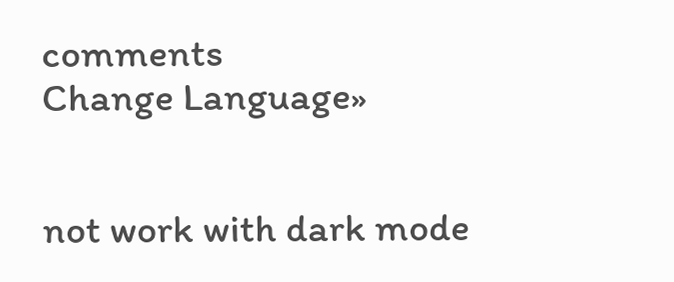comments
Change Language»


not work with dark mode